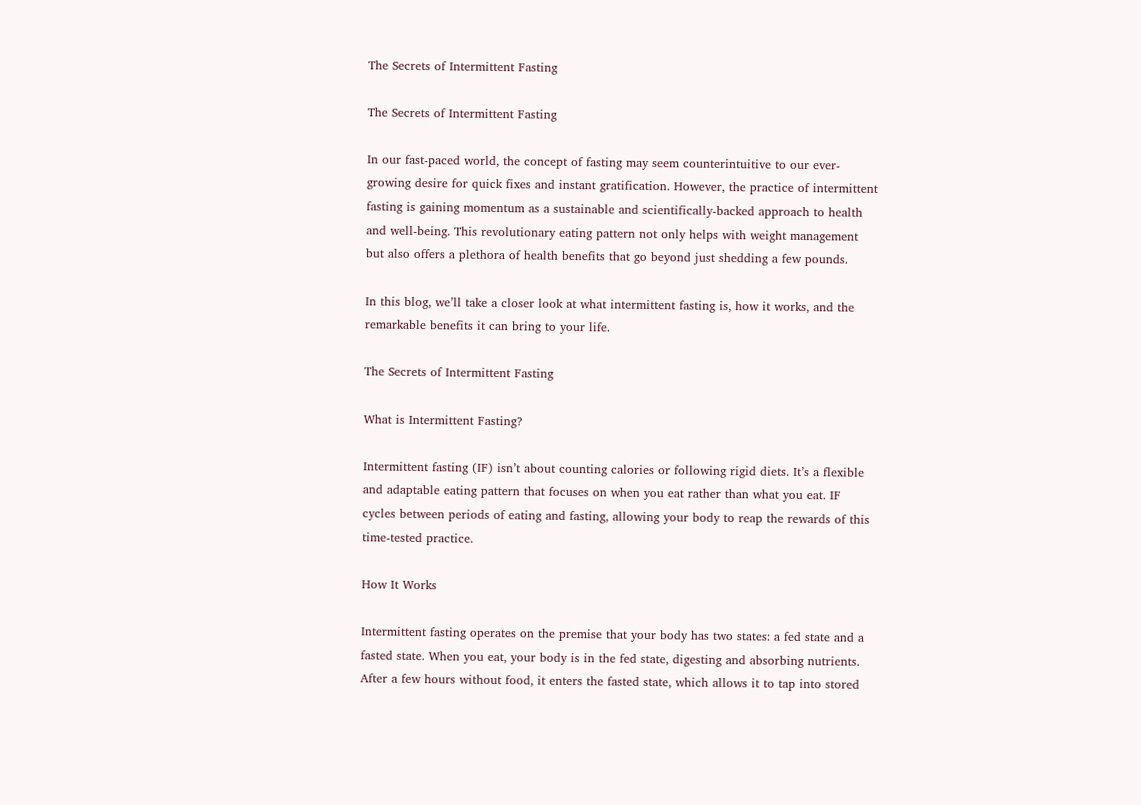The Secrets of Intermittent Fasting

The Secrets of Intermittent Fasting

In our fast-paced world, the concept of fasting may seem counterintuitive to our ever-growing desire for quick fixes and instant gratification. However, the practice of intermittent fasting is gaining momentum as a sustainable and scientifically-backed approach to health and well-being. This revolutionary eating pattern not only helps with weight management but also offers a plethora of health benefits that go beyond just shedding a few pounds.

In this blog, we’ll take a closer look at what intermittent fasting is, how it works, and the remarkable benefits it can bring to your life.

The Secrets of Intermittent Fasting

What is Intermittent Fasting?

Intermittent fasting (IF) isn’t about counting calories or following rigid diets. It’s a flexible and adaptable eating pattern that focuses on when you eat rather than what you eat. IF cycles between periods of eating and fasting, allowing your body to reap the rewards of this time-tested practice.

How It Works

Intermittent fasting operates on the premise that your body has two states: a fed state and a fasted state. When you eat, your body is in the fed state, digesting and absorbing nutrients. After a few hours without food, it enters the fasted state, which allows it to tap into stored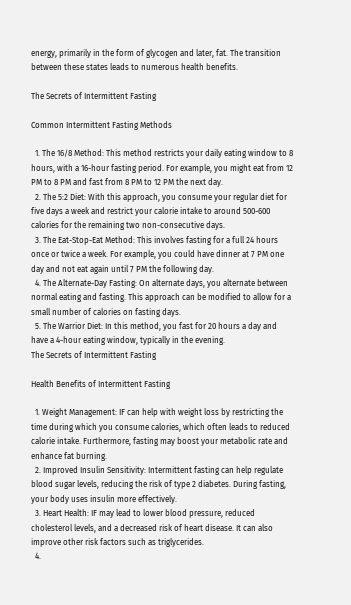energy, primarily in the form of glycogen and later, fat. The transition between these states leads to numerous health benefits.

The Secrets of Intermittent Fasting

Common Intermittent Fasting Methods

  1. The 16/8 Method: This method restricts your daily eating window to 8 hours, with a 16-hour fasting period. For example, you might eat from 12 PM to 8 PM and fast from 8 PM to 12 PM the next day.
  2. The 5:2 Diet: With this approach, you consume your regular diet for five days a week and restrict your calorie intake to around 500-600 calories for the remaining two non-consecutive days.
  3. The Eat-Stop-Eat Method: This involves fasting for a full 24 hours once or twice a week. For example, you could have dinner at 7 PM one day and not eat again until 7 PM the following day.
  4. The Alternate-Day Fasting: On alternate days, you alternate between normal eating and fasting. This approach can be modified to allow for a small number of calories on fasting days.
  5. The Warrior Diet: In this method, you fast for 20 hours a day and have a 4-hour eating window, typically in the evening.
The Secrets of Intermittent Fasting

Health Benefits of Intermittent Fasting

  1. Weight Management: IF can help with weight loss by restricting the time during which you consume calories, which often leads to reduced calorie intake. Furthermore, fasting may boost your metabolic rate and enhance fat burning.
  2. Improved Insulin Sensitivity: Intermittent fasting can help regulate blood sugar levels, reducing the risk of type 2 diabetes. During fasting, your body uses insulin more effectively.
  3. Heart Health: IF may lead to lower blood pressure, reduced cholesterol levels, and a decreased risk of heart disease. It can also improve other risk factors such as triglycerides.
  4.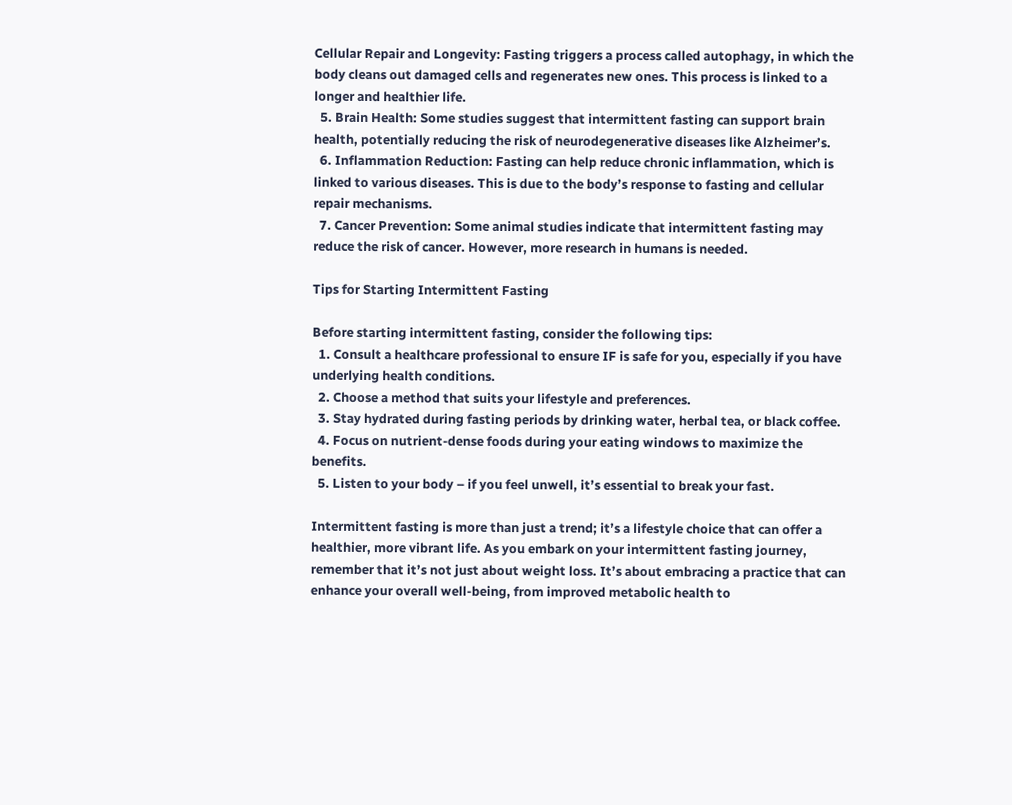Cellular Repair and Longevity: Fasting triggers a process called autophagy, in which the body cleans out damaged cells and regenerates new ones. This process is linked to a longer and healthier life.
  5. Brain Health: Some studies suggest that intermittent fasting can support brain health, potentially reducing the risk of neurodegenerative diseases like Alzheimer’s.
  6. Inflammation Reduction: Fasting can help reduce chronic inflammation, which is linked to various diseases. This is due to the body’s response to fasting and cellular repair mechanisms.
  7. Cancer Prevention: Some animal studies indicate that intermittent fasting may reduce the risk of cancer. However, more research in humans is needed.

Tips for Starting Intermittent Fasting

Before starting intermittent fasting, consider the following tips:
  1. Consult a healthcare professional to ensure IF is safe for you, especially if you have underlying health conditions.
  2. Choose a method that suits your lifestyle and preferences.
  3. Stay hydrated during fasting periods by drinking water, herbal tea, or black coffee.
  4. Focus on nutrient-dense foods during your eating windows to maximize the benefits.
  5. Listen to your body – if you feel unwell, it’s essential to break your fast.

Intermittent fasting is more than just a trend; it’s a lifestyle choice that can offer a healthier, more vibrant life. As you embark on your intermittent fasting journey, remember that it’s not just about weight loss. It’s about embracing a practice that can enhance your overall well-being, from improved metabolic health to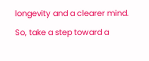longevity and a clearer mind. So, take a step toward a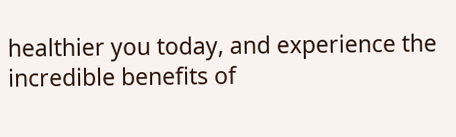healthier you today, and experience the incredible benefits of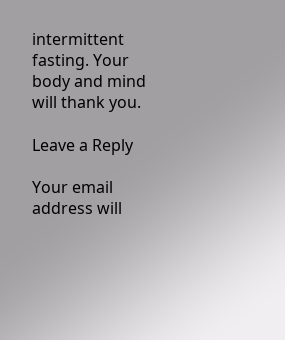intermittent fasting. Your body and mind will thank you.

Leave a Reply

Your email address will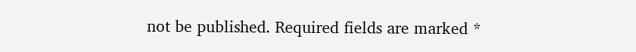not be published. Required fields are marked *